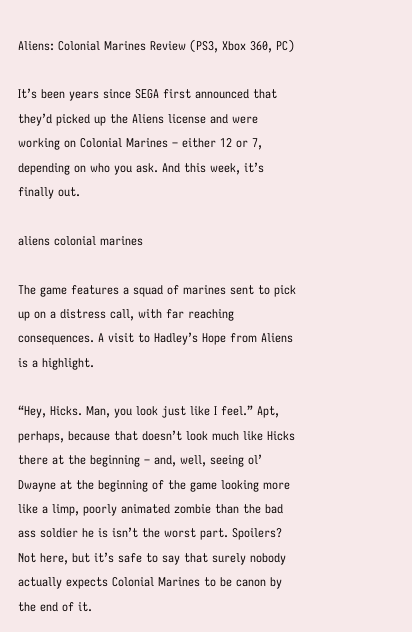Aliens: Colonial Marines Review (PS3, Xbox 360, PC)

It’s been years since SEGA first announced that they’d picked up the Aliens license and were working on Colonial Marines – either 12 or 7, depending on who you ask. And this week, it’s finally out.

aliens colonial marines

The game features a squad of marines sent to pick up on a distress call, with far reaching consequences. A visit to Hadley’s Hope from Aliens is a highlight.

“Hey, Hicks. Man, you look just like I feel.” Apt, perhaps, because that doesn’t look much like Hicks there at the beginning – and, well, seeing ol’ Dwayne at the beginning of the game looking more like a limp, poorly animated zombie than the bad ass soldier he is isn’t the worst part. Spoilers? Not here, but it’s safe to say that surely nobody actually expects Colonial Marines to be canon by the end of it.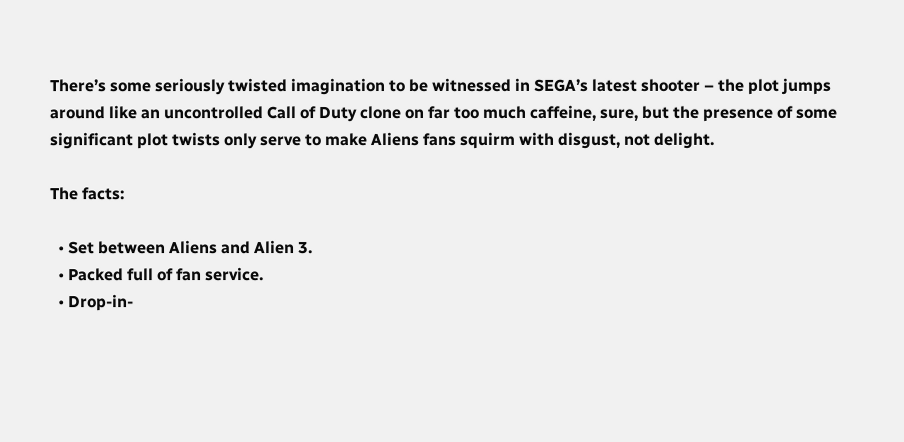There’s some seriously twisted imagination to be witnessed in SEGA’s latest shooter – the plot jumps around like an uncontrolled Call of Duty clone on far too much caffeine, sure, but the presence of some significant plot twists only serve to make Aliens fans squirm with disgust, not delight.

The facts:

  • Set between Aliens and Alien 3.
  • Packed full of fan service.
  • Drop-in-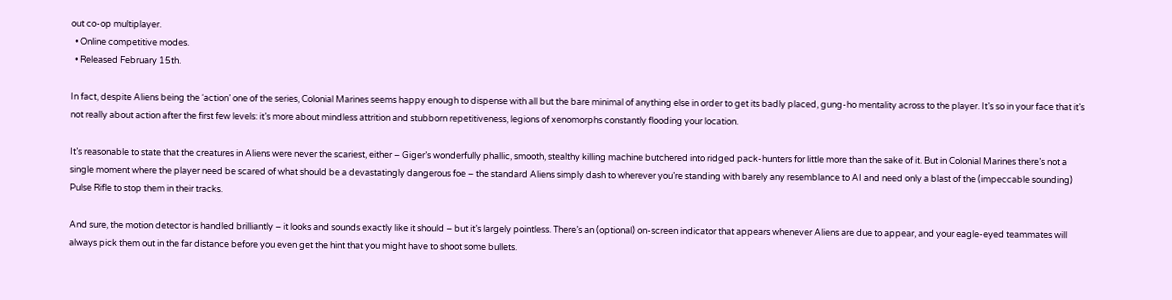out co-op multiplayer.
  • Online competitive modes.
  • Released February 15th.

In fact, despite Aliens being the ‘action’ one of the series, Colonial Marines seems happy enough to dispense with all but the bare minimal of anything else in order to get its badly placed, gung-ho mentality across to the player. It’s so in your face that it’s not really about action after the first few levels: it’s more about mindless attrition and stubborn repetitiveness, legions of xenomorphs constantly flooding your location.

It’s reasonable to state that the creatures in Aliens were never the scariest, either – Giger’s wonderfully phallic, smooth, stealthy killing machine butchered into ridged pack-hunters for little more than the sake of it. But in Colonial Marines there’s not a single moment where the player need be scared of what should be a devastatingly dangerous foe – the standard Aliens simply dash to wherever you’re standing with barely any resemblance to AI and need only a blast of the (impeccable sounding) Pulse Rifle to stop them in their tracks.

And sure, the motion detector is handled brilliantly – it looks and sounds exactly like it should – but it’s largely pointless. There’s an (optional) on-screen indicator that appears whenever Aliens are due to appear, and your eagle-eyed teammates will always pick them out in the far distance before you even get the hint that you might have to shoot some bullets.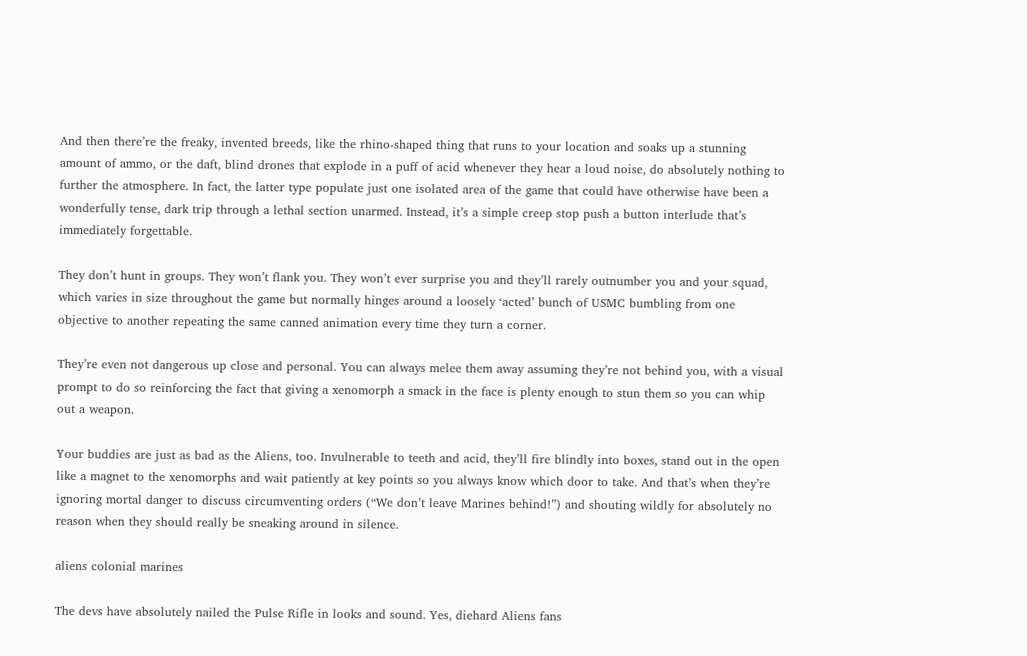And then there’re the freaky, invented breeds, like the rhino-shaped thing that runs to your location and soaks up a stunning amount of ammo, or the daft, blind drones that explode in a puff of acid whenever they hear a loud noise, do absolutely nothing to further the atmosphere. In fact, the latter type populate just one isolated area of the game that could have otherwise have been a wonderfully tense, dark trip through a lethal section unarmed. Instead, it’s a simple creep stop push a button interlude that’s immediately forgettable.

They don’t hunt in groups. They won’t flank you. They won’t ever surprise you and they’ll rarely outnumber you and your squad, which varies in size throughout the game but normally hinges around a loosely ‘acted’ bunch of USMC bumbling from one objective to another repeating the same canned animation every time they turn a corner.

They’re even not dangerous up close and personal. You can always melee them away assuming they’re not behind you, with a visual prompt to do so reinforcing the fact that giving a xenomorph a smack in the face is plenty enough to stun them so you can whip out a weapon.

Your buddies are just as bad as the Aliens, too. Invulnerable to teeth and acid, they’ll fire blindly into boxes, stand out in the open like a magnet to the xenomorphs and wait patiently at key points so you always know which door to take. And that’s when they’re ignoring mortal danger to discuss circumventing orders (“We don’t leave Marines behind!”) and shouting wildly for absolutely no reason when they should really be sneaking around in silence.

aliens colonial marines

The devs have absolutely nailed the Pulse Rifle in looks and sound. Yes, diehard Aliens fans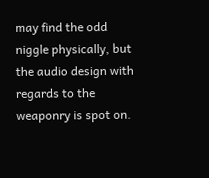may find the odd niggle physically, but the audio design with regards to the weaponry is spot on.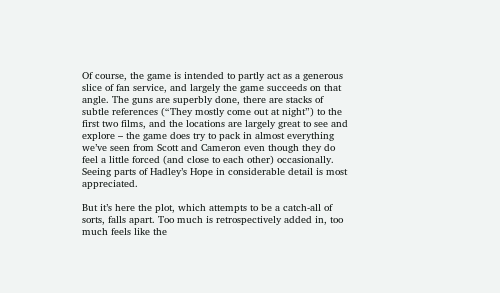Of course, the game is intended to partly act as a generous slice of fan service, and largely the game succeeds on that angle. The guns are superbly done, there are stacks of subtle references (“They mostly come out at night”) to the first two films, and the locations are largely great to see and explore – the game does try to pack in almost everything we’ve seen from Scott and Cameron even though they do feel a little forced (and close to each other) occasionally. Seeing parts of Hadley’s Hope in considerable detail is most appreciated.

But it’s here the plot, which attempts to be a catch-all of sorts, falls apart. Too much is retrospectively added in, too much feels like the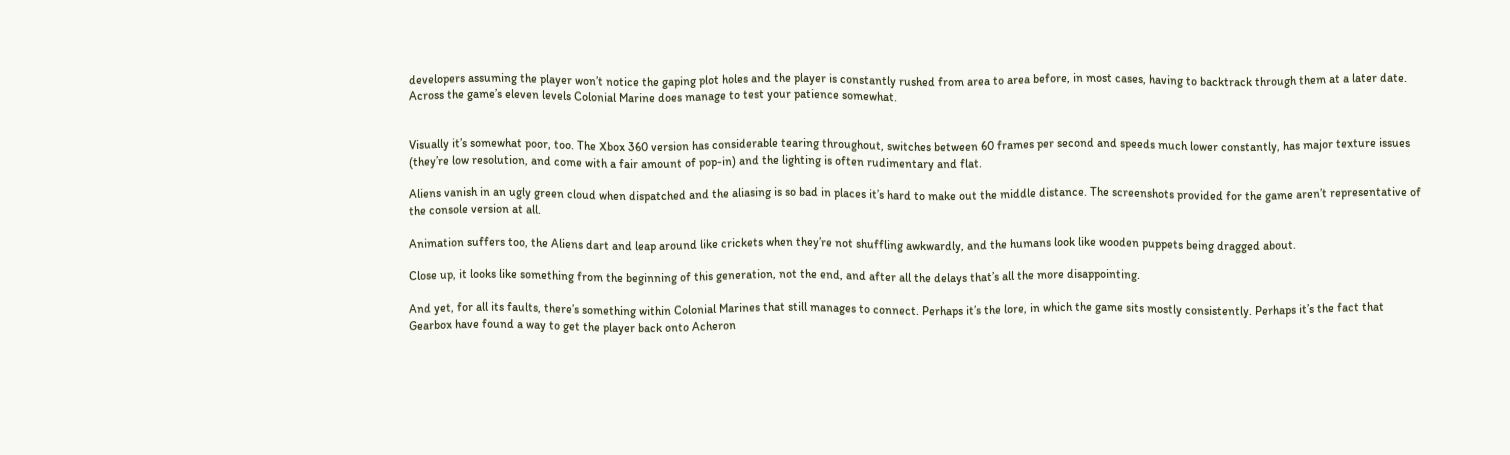developers assuming the player won’t notice the gaping plot holes and the player is constantly rushed from area to area before, in most cases, having to backtrack through them at a later date. Across the game’s eleven levels Colonial Marine does manage to test your patience somewhat.


Visually it’s somewhat poor, too. The Xbox 360 version has considerable tearing throughout, switches between 60 frames per second and speeds much lower constantly, has major texture issues (they’re low resolution, and come with a fair amount of pop-in) and the lighting is often rudimentary and flat.

Aliens vanish in an ugly green cloud when dispatched and the aliasing is so bad in places it’s hard to make out the middle distance. The screenshots provided for the game aren’t representative of the console version at all.

Animation suffers too, the Aliens dart and leap around like crickets when they’re not shuffling awkwardly, and the humans look like wooden puppets being dragged about.

Close up, it looks like something from the beginning of this generation, not the end, and after all the delays that’s all the more disappointing.

And yet, for all its faults, there’s something within Colonial Marines that still manages to connect. Perhaps it’s the lore, in which the game sits mostly consistently. Perhaps it’s the fact that Gearbox have found a way to get the player back onto Acheron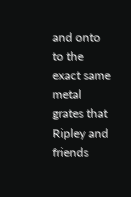and onto to the exact same metal grates that Ripley and friends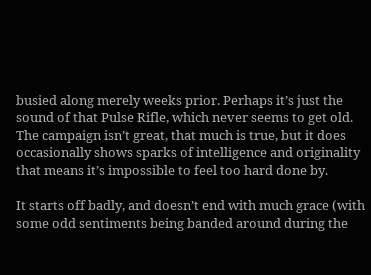busied along merely weeks prior. Perhaps it’s just the sound of that Pulse Rifle, which never seems to get old. The campaign isn’t great, that much is true, but it does occasionally shows sparks of intelligence and originality that means it’s impossible to feel too hard done by.

It starts off badly, and doesn’t end with much grace (with some odd sentiments being banded around during the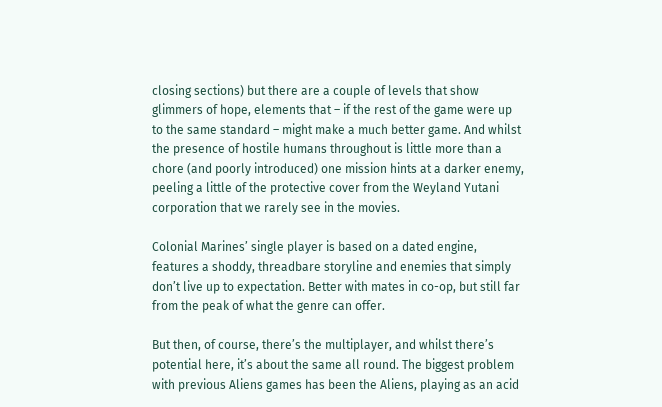closing sections) but there are a couple of levels that show glimmers of hope, elements that – if the rest of the game were up to the same standard – might make a much better game. And whilst the presence of hostile humans throughout is little more than a chore (and poorly introduced) one mission hints at a darker enemy, peeling a little of the protective cover from the Weyland Yutani corporation that we rarely see in the movies.

Colonial Marines’ single player is based on a dated engine, features a shoddy, threadbare storyline and enemies that simply don’t live up to expectation. Better with mates in co-op, but still far from the peak of what the genre can offer.

But then, of course, there’s the multiplayer, and whilst there’s potential here, it’s about the same all round. The biggest problem with previous Aliens games has been the Aliens, playing as an acid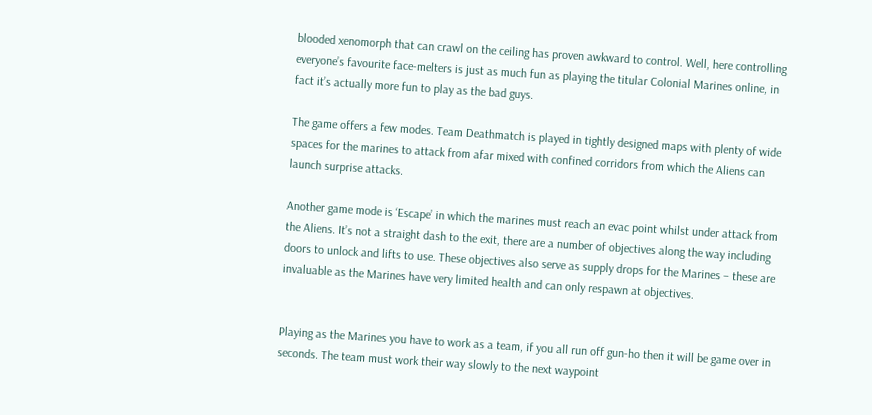blooded xenomorph that can crawl on the ceiling has proven awkward to control. Well, here controlling everyone’s favourite face-melters is just as much fun as playing the titular Colonial Marines online, in fact it’s actually more fun to play as the bad guys.

The game offers a few modes. Team Deathmatch is played in tightly designed maps with plenty of wide spaces for the marines to attack from afar mixed with confined corridors from which the Aliens can launch surprise attacks.

Another game mode is ‘Escape’ in which the marines must reach an evac point whilst under attack from the Aliens. It’s not a straight dash to the exit, there are a number of objectives along the way including doors to unlock and lifts to use. These objectives also serve as supply drops for the Marines – these are invaluable as the Marines have very limited health and can only respawn at objectives.


Playing as the Marines you have to work as a team, if you all run off gun-ho then it will be game over in seconds. The team must work their way slowly to the next waypoint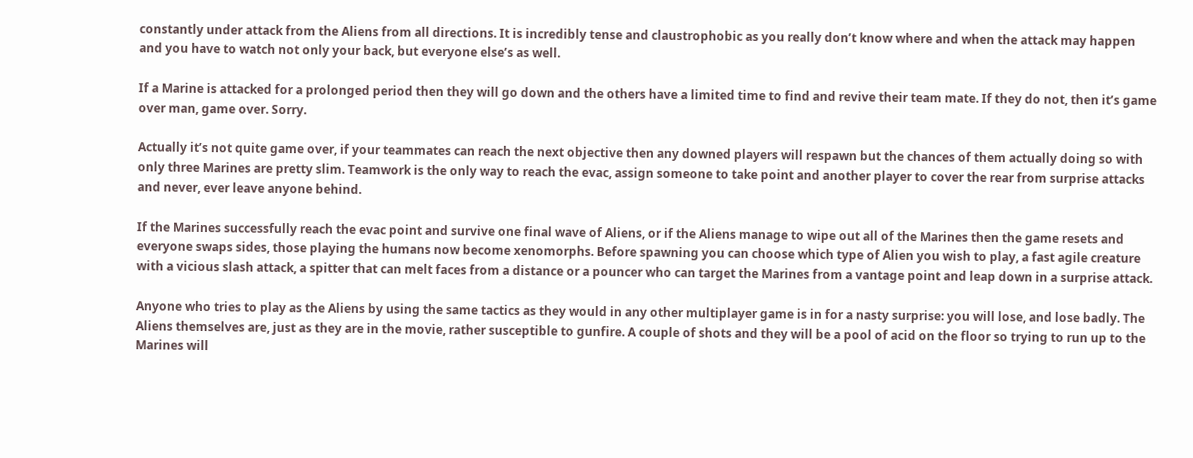constantly under attack from the Aliens from all directions. It is incredibly tense and claustrophobic as you really don’t know where and when the attack may happen and you have to watch not only your back, but everyone else’s as well.

If a Marine is attacked for a prolonged period then they will go down and the others have a limited time to find and revive their team mate. If they do not, then it’s game over man, game over. Sorry.

Actually it’s not quite game over, if your teammates can reach the next objective then any downed players will respawn but the chances of them actually doing so with only three Marines are pretty slim. Teamwork is the only way to reach the evac, assign someone to take point and another player to cover the rear from surprise attacks and never, ever leave anyone behind.

If the Marines successfully reach the evac point and survive one final wave of Aliens, or if the Aliens manage to wipe out all of the Marines then the game resets and everyone swaps sides, those playing the humans now become xenomorphs. Before spawning you can choose which type of Alien you wish to play, a fast agile creature with a vicious slash attack, a spitter that can melt faces from a distance or a pouncer who can target the Marines from a vantage point and leap down in a surprise attack.

Anyone who tries to play as the Aliens by using the same tactics as they would in any other multiplayer game is in for a nasty surprise: you will lose, and lose badly. The Aliens themselves are, just as they are in the movie, rather susceptible to gunfire. A couple of shots and they will be a pool of acid on the floor so trying to run up to the Marines will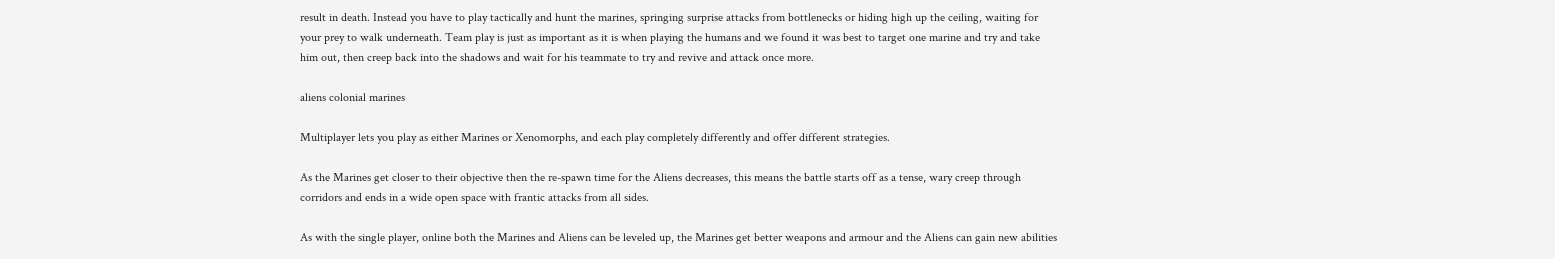result in death. Instead you have to play tactically and hunt the marines, springing surprise attacks from bottlenecks or hiding high up the ceiling, waiting for your prey to walk underneath. Team play is just as important as it is when playing the humans and we found it was best to target one marine and try and take him out, then creep back into the shadows and wait for his teammate to try and revive and attack once more.

aliens colonial marines

Multiplayer lets you play as either Marines or Xenomorphs, and each play completely differently and offer different strategies.

As the Marines get closer to their objective then the re-spawn time for the Aliens decreases, this means the battle starts off as a tense, wary creep through corridors and ends in a wide open space with frantic attacks from all sides.

As with the single player, online both the Marines and Aliens can be leveled up, the Marines get better weapons and armour and the Aliens can gain new abilities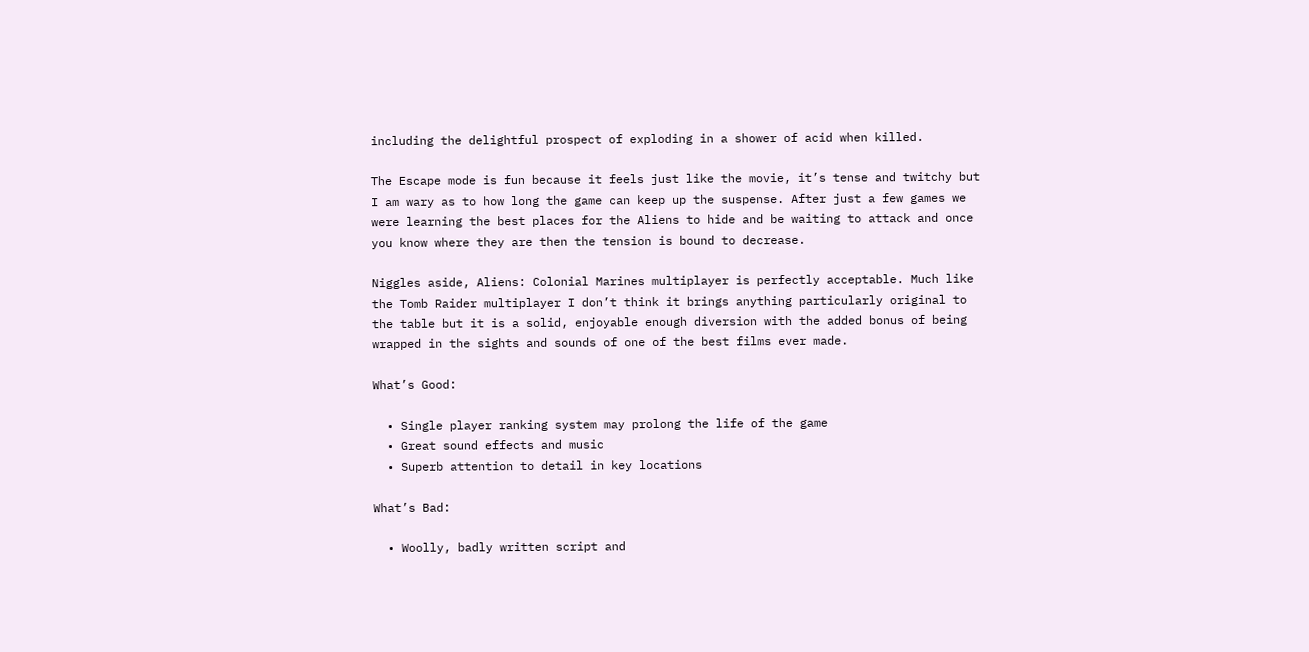including the delightful prospect of exploding in a shower of acid when killed.

The Escape mode is fun because it feels just like the movie, it’s tense and twitchy but I am wary as to how long the game can keep up the suspense. After just a few games we were learning the best places for the Aliens to hide and be waiting to attack and once you know where they are then the tension is bound to decrease.

Niggles aside, Aliens: Colonial Marines multiplayer is perfectly acceptable. Much like the Tomb Raider multiplayer I don’t think it brings anything particularly original to the table but it is a solid, enjoyable enough diversion with the added bonus of being wrapped in the sights and sounds of one of the best films ever made.

What’s Good:

  • Single player ranking system may prolong the life of the game
  • Great sound effects and music
  • Superb attention to detail in key locations

What’s Bad:

  • Woolly, badly written script and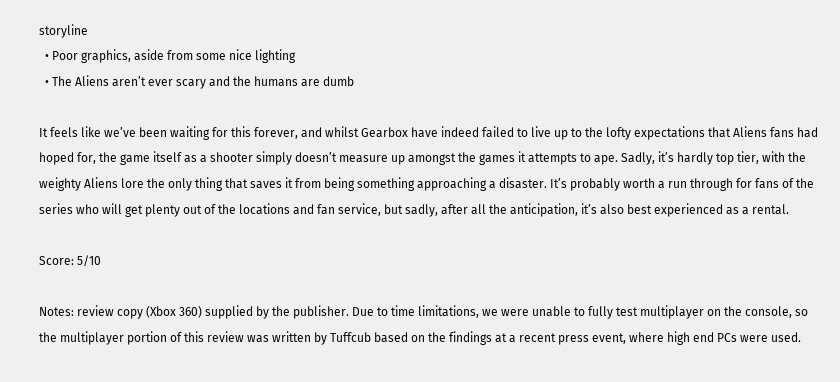storyline
  • Poor graphics, aside from some nice lighting
  • The Aliens aren’t ever scary and the humans are dumb

It feels like we’ve been waiting for this forever, and whilst Gearbox have indeed failed to live up to the lofty expectations that Aliens fans had hoped for, the game itself as a shooter simply doesn’t measure up amongst the games it attempts to ape. Sadly, it’s hardly top tier, with the weighty Aliens lore the only thing that saves it from being something approaching a disaster. It’s probably worth a run through for fans of the series who will get plenty out of the locations and fan service, but sadly, after all the anticipation, it’s also best experienced as a rental.

Score: 5/10

Notes: review copy (Xbox 360) supplied by the publisher. Due to time limitations, we were unable to fully test multiplayer on the console, so the multiplayer portion of this review was written by Tuffcub based on the findings at a recent press event, where high end PCs were used.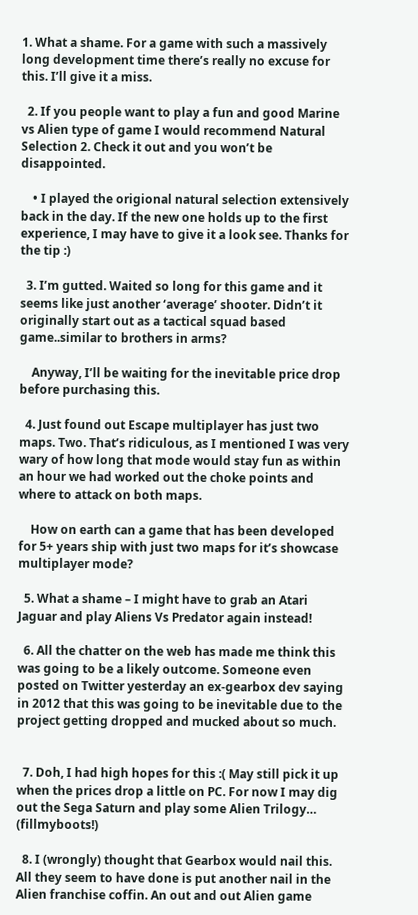1. What a shame. For a game with such a massively long development time there’s really no excuse for this. I’ll give it a miss.

  2. If you people want to play a fun and good Marine vs Alien type of game I would recommend Natural Selection 2. Check it out and you won’t be disappointed.

    • I played the origional natural selection extensively back in the day. If the new one holds up to the first experience, I may have to give it a look see. Thanks for the tip :)

  3. I’m gutted. Waited so long for this game and it seems like just another ‘average’ shooter. Didn’t it originally start out as a tactical squad based game..similar to brothers in arms?

    Anyway, I’ll be waiting for the inevitable price drop before purchasing this.

  4. Just found out Escape multiplayer has just two maps. Two. That’s ridiculous, as I mentioned I was very wary of how long that mode would stay fun as within an hour we had worked out the choke points and where to attack on both maps.

    How on earth can a game that has been developed for 5+ years ship with just two maps for it’s showcase multiplayer mode?

  5. What a shame – I might have to grab an Atari Jaguar and play Aliens Vs Predator again instead!

  6. All the chatter on the web has made me think this was going to be a likely outcome. Someone even posted on Twitter yesterday an ex-gearbox dev saying in 2012 that this was going to be inevitable due to the project getting dropped and mucked about so much.


  7. Doh, I had high hopes for this :( May still pick it up when the prices drop a little on PC. For now I may dig out the Sega Saturn and play some Alien Trilogy… (fillmyboots!)

  8. I (wrongly) thought that Gearbox would nail this. All they seem to have done is put another nail in the Alien franchise coffin. An out and out Alien game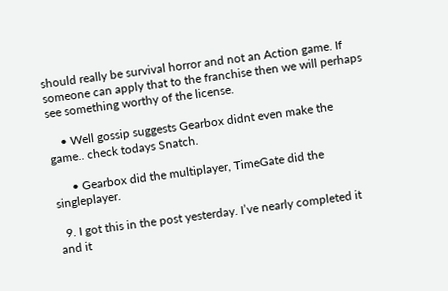should really be survival horror and not an Action game. If someone can apply that to the franchise then we will perhaps see something worthy of the license.

    • Well gossip suggests Gearbox didnt even make the game.. check todays Snatch.

      • Gearbox did the multiplayer, TimeGate did the singleplayer.

  9. I got this in the post yesterday. I’ve nearly completed it and it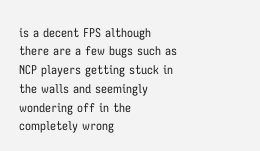is a decent FPS although there are a few bugs such as NCP players getting stuck in the walls and seemingly wondering off in the completely wrong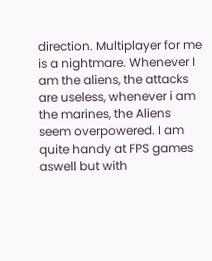direction. Multiplayer for me is a nightmare. Whenever I am the aliens, the attacks are useless, whenever i am the marines, the Aliens seem overpowered. I am quite handy at FPS games aswell but with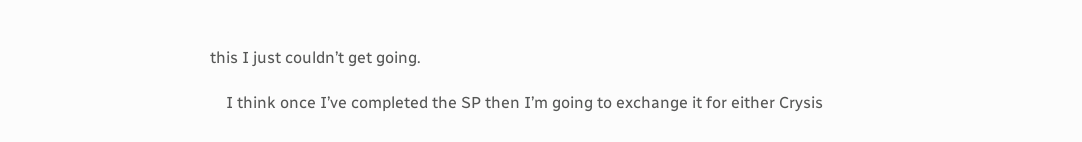this I just couldn’t get going.

    I think once I’ve completed the SP then I’m going to exchange it for either Crysis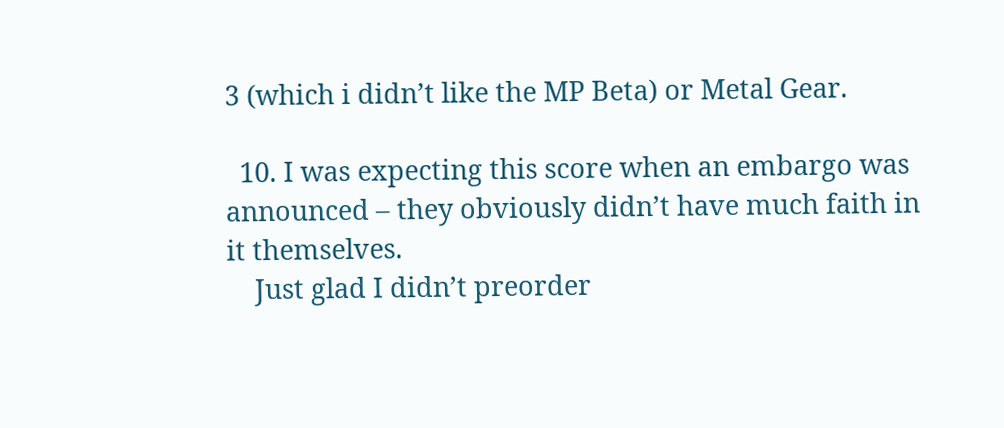3 (which i didn’t like the MP Beta) or Metal Gear.

  10. I was expecting this score when an embargo was announced – they obviously didn’t have much faith in it themselves.
    Just glad I didn’t preorder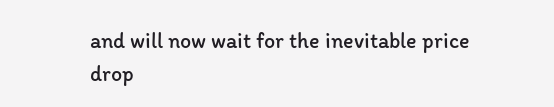and will now wait for the inevitable price drop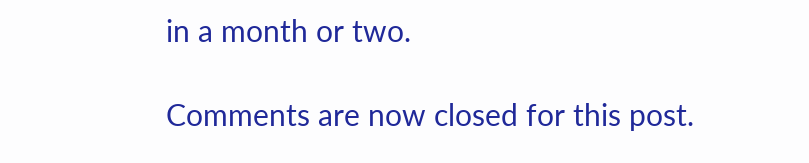in a month or two.

Comments are now closed for this post.